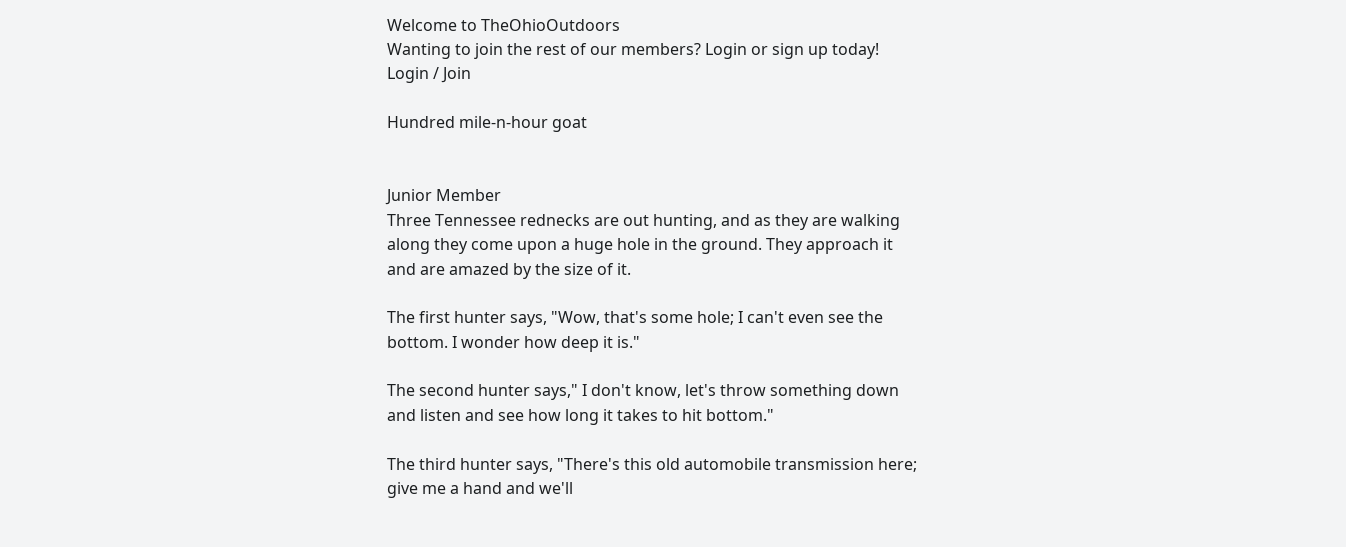Welcome to TheOhioOutdoors
Wanting to join the rest of our members? Login or sign up today!
Login / Join

Hundred mile-n-hour goat


Junior Member
Three Tennessee rednecks are out hunting, and as they are walking
along they come upon a huge hole in the ground. They approach it
and are amazed by the size of it.

The first hunter says, "Wow, that's some hole; I can't even see the
bottom. I wonder how deep it is."

The second hunter says," I don't know, let's throw something down
and listen and see how long it takes to hit bottom."

The third hunter says, "There's this old automobile transmission here;
give me a hand and we'll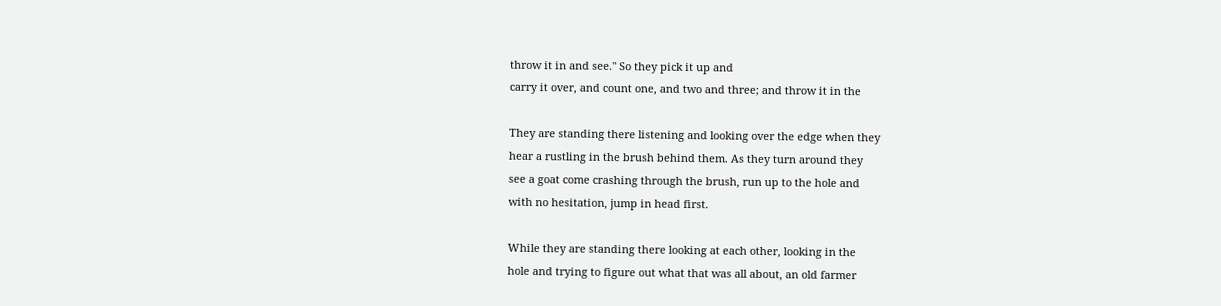throw it in and see." So they pick it up and
carry it over, and count one, and two and three; and throw it in the

They are standing there listening and looking over the edge when they
hear a rustling in the brush behind them. As they turn around they
see a goat come crashing through the brush, run up to the hole and
with no hesitation, jump in head first.

While they are standing there looking at each other, looking in the
hole and trying to figure out what that was all about, an old farmer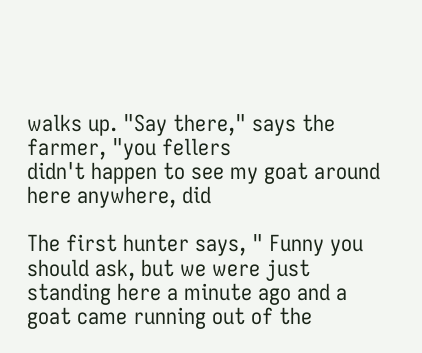walks up. "Say there," says the farmer, "you fellers
didn't happen to see my goat around here anywhere, did

The first hunter says, " Funny you should ask, but we were just
standing here a minute ago and a goat came running out of the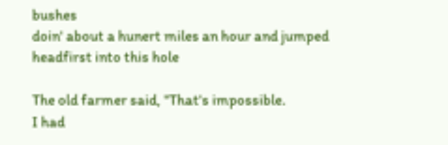bushes
doin' about a hunert miles an hour and jumped headfirst into this hole

The old farmer said, "That's impossible.
I had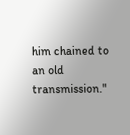him chained to an old transmission."